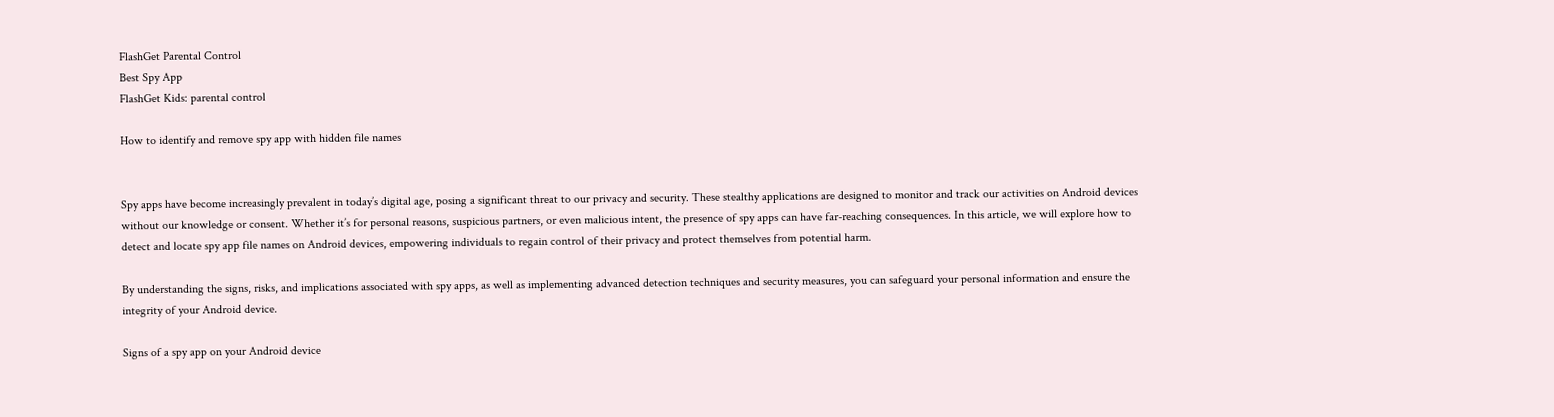FlashGet Parental Control
Best Spy App
FlashGet Kids: parental control

How to identify and remove spy app with hidden file names


Spy apps have become increasingly prevalent in today’s digital age, posing a significant threat to our privacy and security. These stealthy applications are designed to monitor and track our activities on Android devices without our knowledge or consent. Whether it’s for personal reasons, suspicious partners, or even malicious intent, the presence of spy apps can have far-reaching consequences. In this article, we will explore how to detect and locate spy app file names on Android devices, empowering individuals to regain control of their privacy and protect themselves from potential harm.

By understanding the signs, risks, and implications associated with spy apps, as well as implementing advanced detection techniques and security measures, you can safeguard your personal information and ensure the integrity of your Android device.

Signs of a spy app on your Android device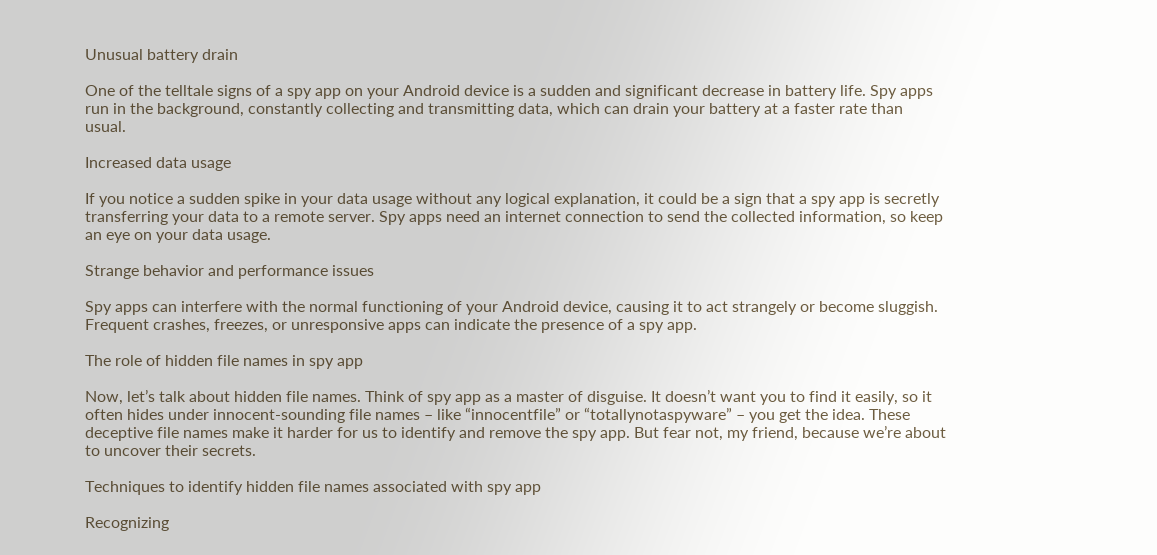Unusual battery drain

One of the telltale signs of a spy app on your Android device is a sudden and significant decrease in battery life. Spy apps run in the background, constantly collecting and transmitting data, which can drain your battery at a faster rate than usual.

Increased data usage

If you notice a sudden spike in your data usage without any logical explanation, it could be a sign that a spy app is secretly transferring your data to a remote server. Spy apps need an internet connection to send the collected information, so keep an eye on your data usage.

Strange behavior and performance issues

Spy apps can interfere with the normal functioning of your Android device, causing it to act strangely or become sluggish. Frequent crashes, freezes, or unresponsive apps can indicate the presence of a spy app.

The role of hidden file names in spy app

Now, let’s talk about hidden file names. Think of spy app as a master of disguise. It doesn’t want you to find it easily, so it often hides under innocent-sounding file names – like “innocentfile” or “totallynotaspyware” – you get the idea. These deceptive file names make it harder for us to identify and remove the spy app. But fear not, my friend, because we’re about to uncover their secrets.

Techniques to identify hidden file names associated with spy app

Recognizing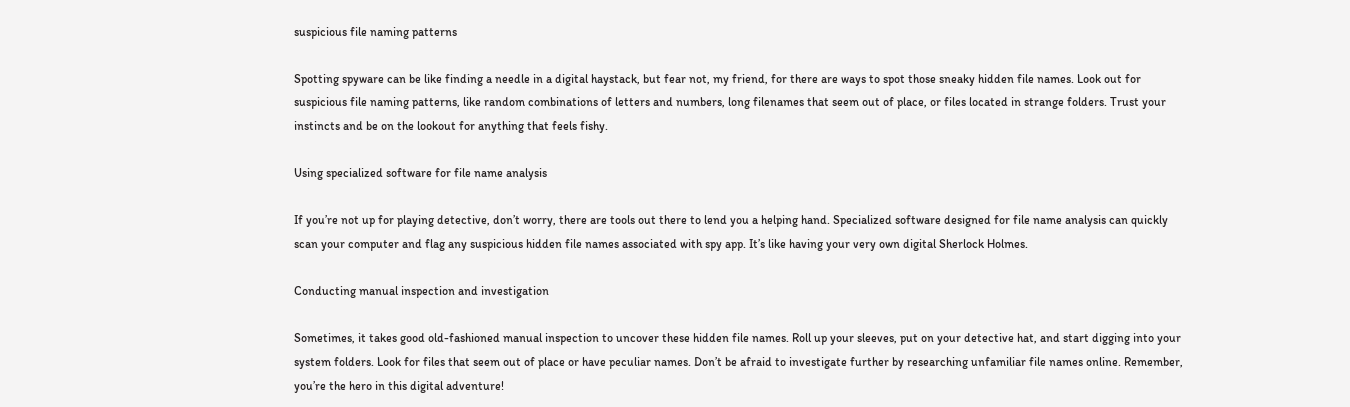suspicious file naming patterns

Spotting spyware can be like finding a needle in a digital haystack, but fear not, my friend, for there are ways to spot those sneaky hidden file names. Look out for suspicious file naming patterns, like random combinations of letters and numbers, long filenames that seem out of place, or files located in strange folders. Trust your instincts and be on the lookout for anything that feels fishy.

Using specialized software for file name analysis

If you’re not up for playing detective, don’t worry, there are tools out there to lend you a helping hand. Specialized software designed for file name analysis can quickly scan your computer and flag any suspicious hidden file names associated with spy app. It’s like having your very own digital Sherlock Holmes.

Conducting manual inspection and investigation

Sometimes, it takes good old-fashioned manual inspection to uncover these hidden file names. Roll up your sleeves, put on your detective hat, and start digging into your system folders. Look for files that seem out of place or have peculiar names. Don’t be afraid to investigate further by researching unfamiliar file names online. Remember, you’re the hero in this digital adventure!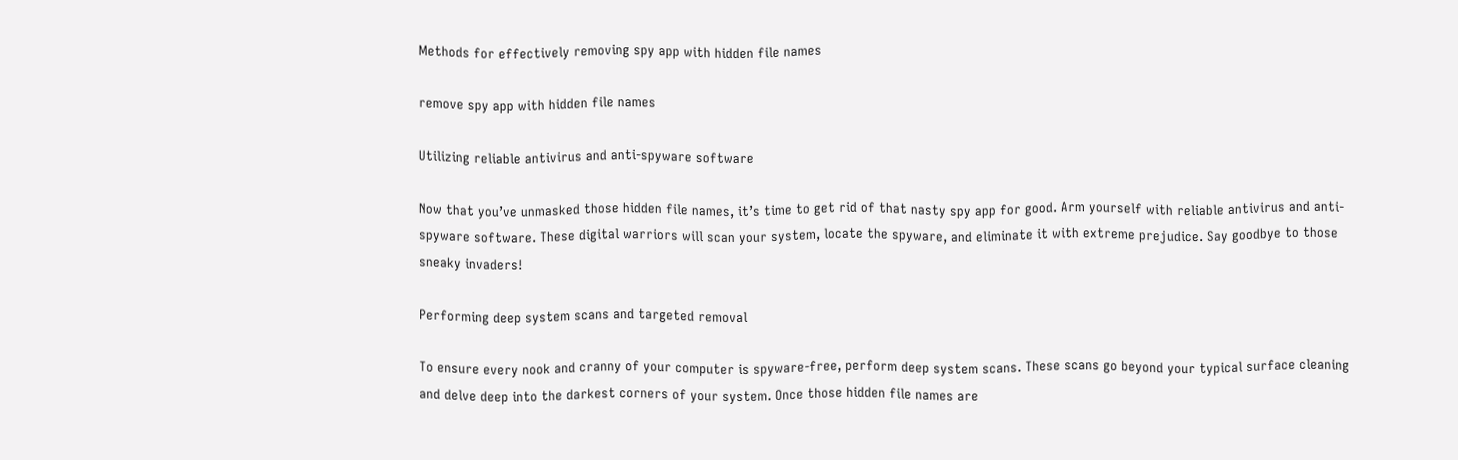Methods for effectively removing spy app with hidden file names

remove spy app with hidden file names

Utilizing reliable antivirus and anti-spyware software

Now that you’ve unmasked those hidden file names, it’s time to get rid of that nasty spy app for good. Arm yourself with reliable antivirus and anti-spyware software. These digital warriors will scan your system, locate the spyware, and eliminate it with extreme prejudice. Say goodbye to those sneaky invaders!

Performing deep system scans and targeted removal

To ensure every nook and cranny of your computer is spyware-free, perform deep system scans. These scans go beyond your typical surface cleaning and delve deep into the darkest corners of your system. Once those hidden file names are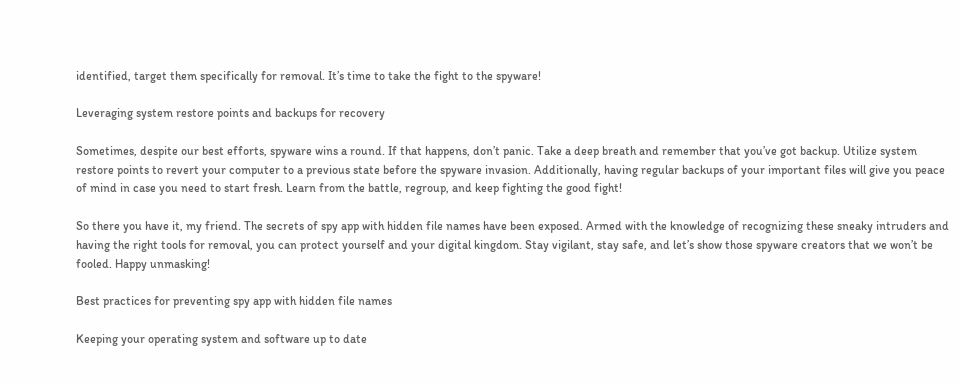identified, target them specifically for removal. It’s time to take the fight to the spyware!

Leveraging system restore points and backups for recovery

Sometimes, despite our best efforts, spyware wins a round. If that happens, don’t panic. Take a deep breath and remember that you’ve got backup. Utilize system restore points to revert your computer to a previous state before the spyware invasion. Additionally, having regular backups of your important files will give you peace of mind in case you need to start fresh. Learn from the battle, regroup, and keep fighting the good fight!

So there you have it, my friend. The secrets of spy app with hidden file names have been exposed. Armed with the knowledge of recognizing these sneaky intruders and having the right tools for removal, you can protect yourself and your digital kingdom. Stay vigilant, stay safe, and let’s show those spyware creators that we won’t be fooled. Happy unmasking!

Best practices for preventing spy app with hidden file names

Keeping your operating system and software up to date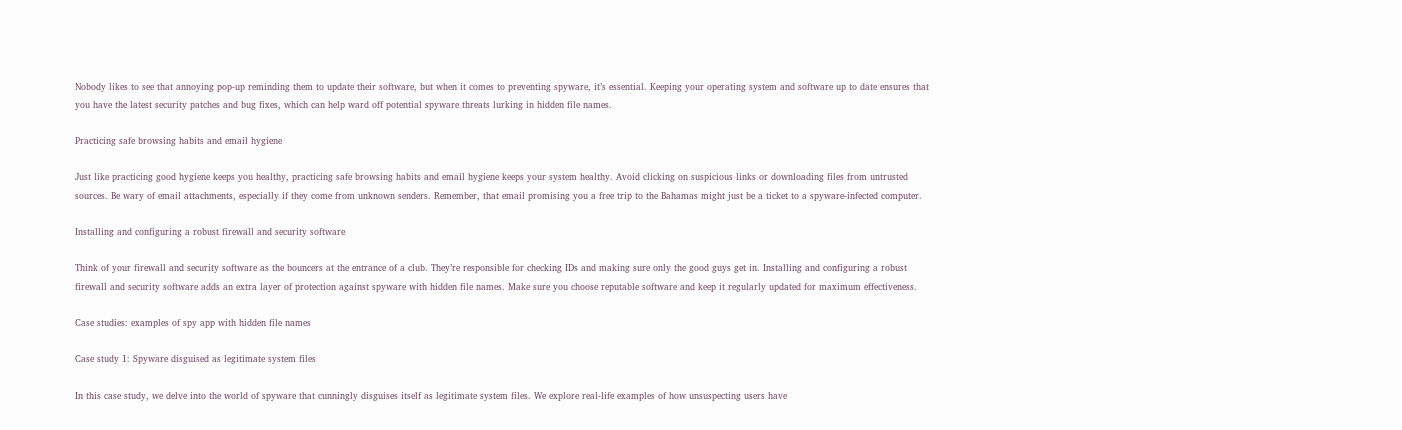Nobody likes to see that annoying pop-up reminding them to update their software, but when it comes to preventing spyware, it’s essential. Keeping your operating system and software up to date ensures that you have the latest security patches and bug fixes, which can help ward off potential spyware threats lurking in hidden file names.

Practicing safe browsing habits and email hygiene

Just like practicing good hygiene keeps you healthy, practicing safe browsing habits and email hygiene keeps your system healthy. Avoid clicking on suspicious links or downloading files from untrusted sources. Be wary of email attachments, especially if they come from unknown senders. Remember, that email promising you a free trip to the Bahamas might just be a ticket to a spyware-infected computer.

Installing and configuring a robust firewall and security software

Think of your firewall and security software as the bouncers at the entrance of a club. They’re responsible for checking IDs and making sure only the good guys get in. Installing and configuring a robust firewall and security software adds an extra layer of protection against spyware with hidden file names. Make sure you choose reputable software and keep it regularly updated for maximum effectiveness.

Case studies: examples of spy app with hidden file names

Case study 1: Spyware disguised as legitimate system files

In this case study, we delve into the world of spyware that cunningly disguises itself as legitimate system files. We explore real-life examples of how unsuspecting users have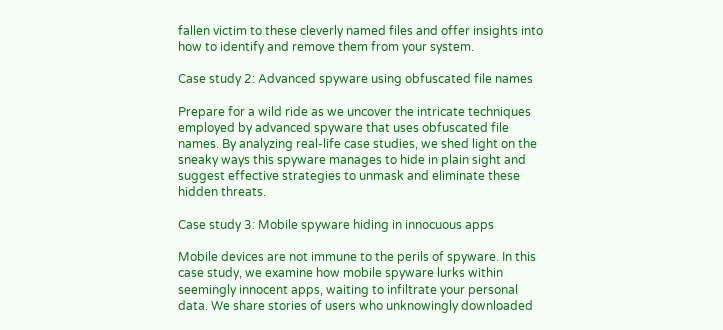fallen victim to these cleverly named files and offer insights into how to identify and remove them from your system.

Case study 2: Advanced spyware using obfuscated file names

Prepare for a wild ride as we uncover the intricate techniques employed by advanced spyware that uses obfuscated file names. By analyzing real-life case studies, we shed light on the sneaky ways this spyware manages to hide in plain sight and suggest effective strategies to unmask and eliminate these hidden threats.

Case study 3: Mobile spyware hiding in innocuous apps

Mobile devices are not immune to the perils of spyware. In this case study, we examine how mobile spyware lurks within seemingly innocent apps, waiting to infiltrate your personal data. We share stories of users who unknowingly downloaded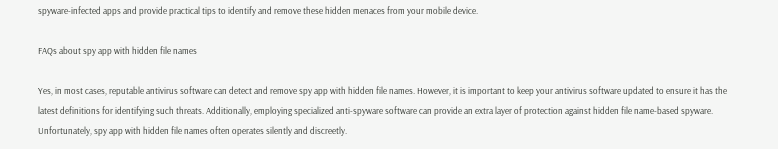spyware-infected apps and provide practical tips to identify and remove these hidden menaces from your mobile device.

FAQs about spy app with hidden file names

Yes, in most cases, reputable antivirus software can detect and remove spy app with hidden file names. However, it is important to keep your antivirus software updated to ensure it has the latest definitions for identifying such threats. Additionally, employing specialized anti-spyware software can provide an extra layer of protection against hidden file name-based spyware.
Unfortunately, spy app with hidden file names often operates silently and discreetly.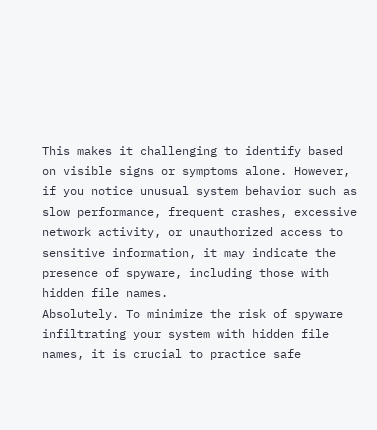This makes it challenging to identify based on visible signs or symptoms alone. However, if you notice unusual system behavior such as slow performance, frequent crashes, excessive network activity, or unauthorized access to sensitive information, it may indicate the presence of spyware, including those with hidden file names.
Absolutely. To minimize the risk of spyware infiltrating your system with hidden file names, it is crucial to practice safe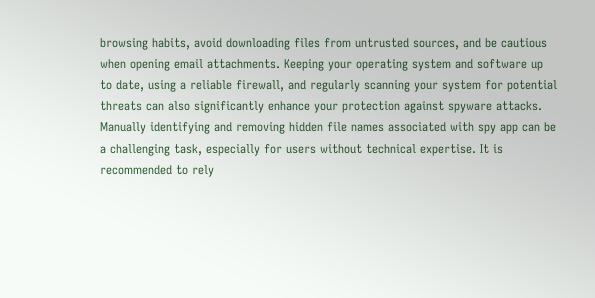browsing habits, avoid downloading files from untrusted sources, and be cautious when opening email attachments. Keeping your operating system and software up to date, using a reliable firewall, and regularly scanning your system for potential threats can also significantly enhance your protection against spyware attacks.
Manually identifying and removing hidden file names associated with spy app can be a challenging task, especially for users without technical expertise. It is recommended to rely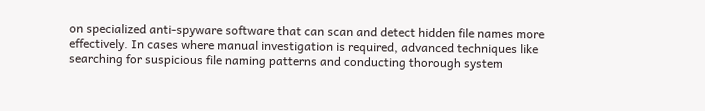on specialized anti-spyware software that can scan and detect hidden file names more effectively. In cases where manual investigation is required, advanced techniques like searching for suspicious file naming patterns and conducting thorough system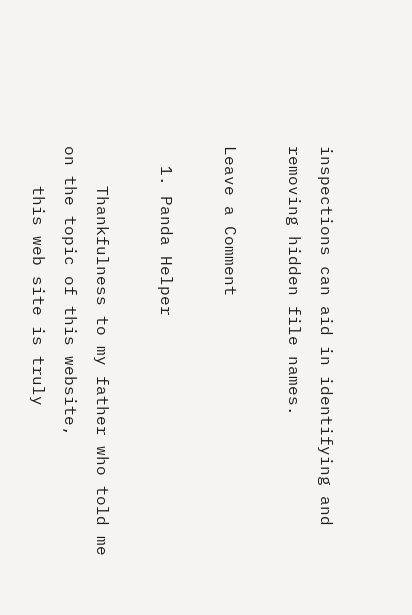inspections can aid in identifying and removing hidden file names.

Leave a Comment

  1. Panda Helper

    Thankfulness to my father who told me on the topic of this website,
    this web site is truly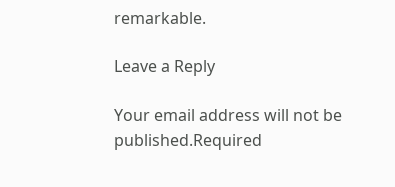remarkable.

Leave a Reply

Your email address will not be published.Required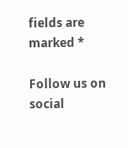fields are marked *

Follow us on social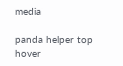media

panda helper top hover